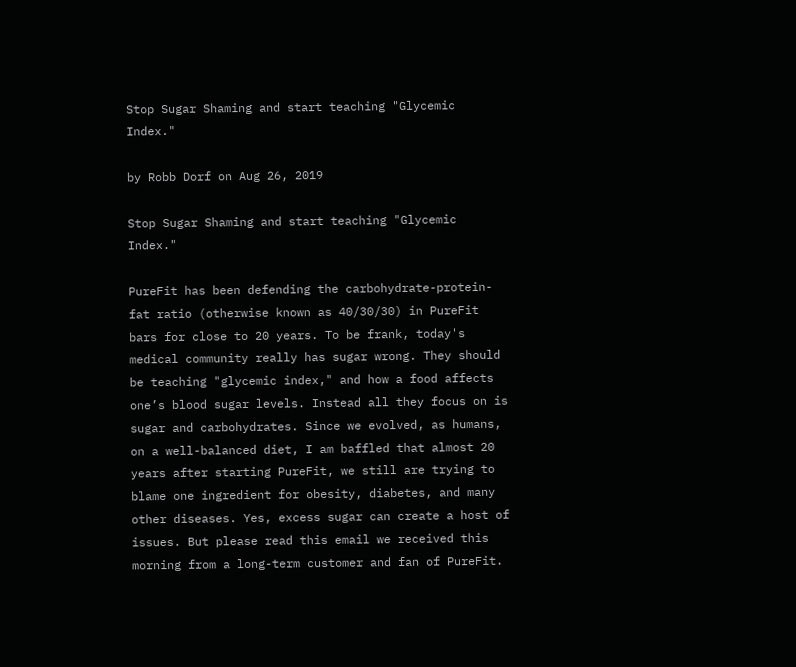Stop Sugar Shaming and start teaching "Glycemic Index."

by Robb Dorf on Aug 26, 2019

Stop Sugar Shaming and start teaching "Glycemic Index."

PureFit has been defending the carbohydrate-protein-fat ratio (otherwise known as 40/30/30) in PureFit bars for close to 20 years. To be frank, today's medical community really has sugar wrong. They should be teaching "glycemic index," and how a food affects one’s blood sugar levels. Instead all they focus on is sugar and carbohydrates. Since we evolved, as humans, on a well-balanced diet, I am baffled that almost 20 years after starting PureFit, we still are trying to blame one ingredient for obesity, diabetes, and many other diseases. Yes, excess sugar can create a host of issues. But please read this email we received this morning from a long-term customer and fan of PureFit.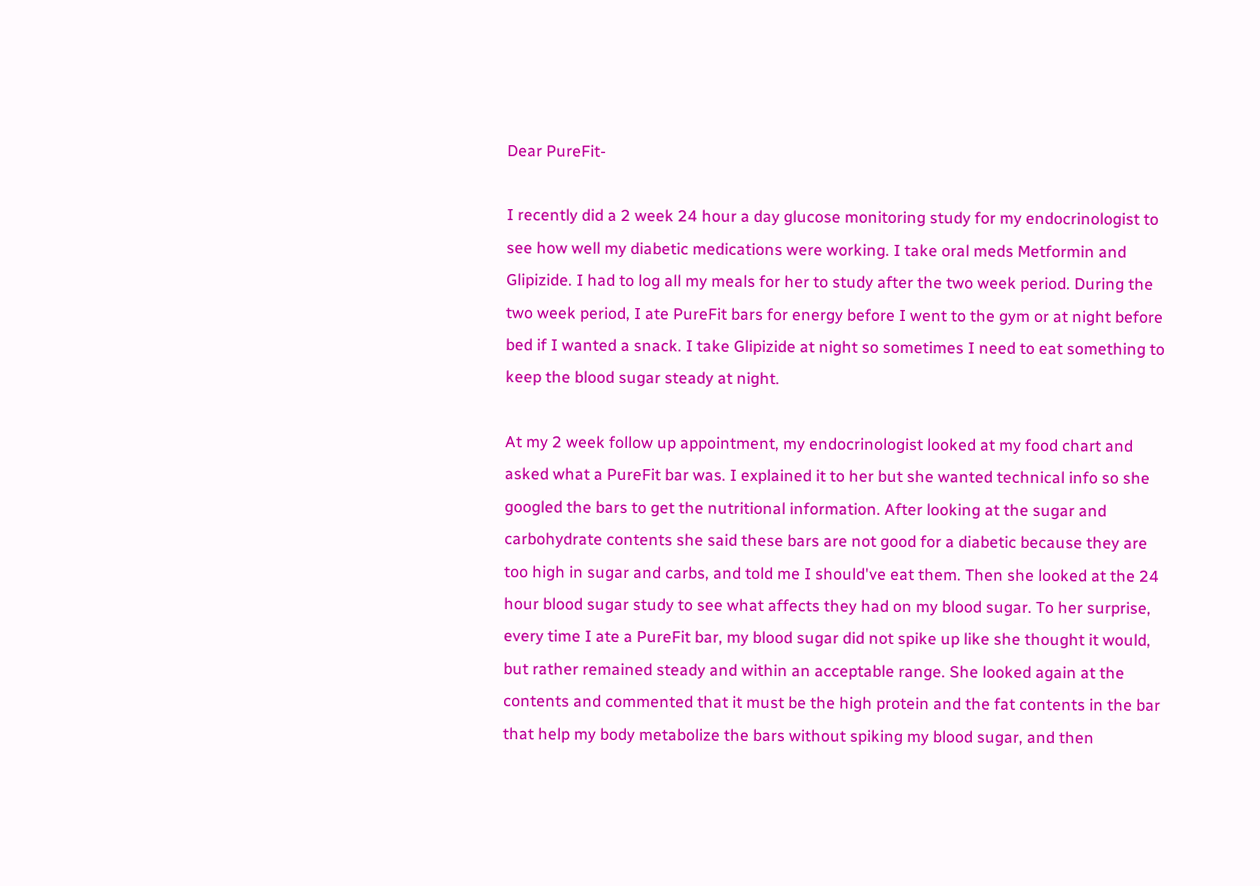Dear PureFit-

I recently did a 2 week 24 hour a day glucose monitoring study for my endocrinologist to see how well my diabetic medications were working. I take oral meds Metformin and Glipizide. I had to log all my meals for her to study after the two week period. During the two week period, I ate PureFit bars for energy before I went to the gym or at night before bed if I wanted a snack. I take Glipizide at night so sometimes I need to eat something to keep the blood sugar steady at night.

At my 2 week follow up appointment, my endocrinologist looked at my food chart and asked what a PureFit bar was. I explained it to her but she wanted technical info so she googled the bars to get the nutritional information. After looking at the sugar and carbohydrate contents she said these bars are not good for a diabetic because they are too high in sugar and carbs, and told me I should've eat them. Then she looked at the 24 hour blood sugar study to see what affects they had on my blood sugar. To her surprise, every time I ate a PureFit bar, my blood sugar did not spike up like she thought it would, but rather remained steady and within an acceptable range. She looked again at the contents and commented that it must be the high protein and the fat contents in the bar that help my body metabolize the bars without spiking my blood sugar, and then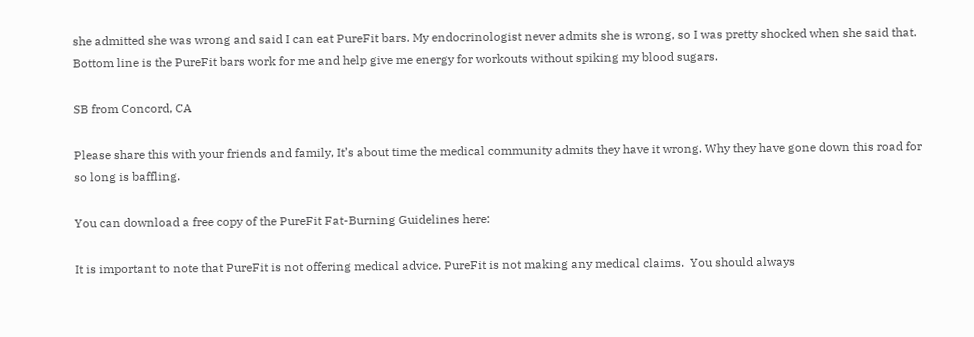she admitted she was wrong and said I can eat PureFit bars. My endocrinologist never admits she is wrong, so I was pretty shocked when she said that. Bottom line is the PureFit bars work for me and help give me energy for workouts without spiking my blood sugars.

SB from Concord, CA

Please share this with your friends and family, It’s about time the medical community admits they have it wrong. Why they have gone down this road for so long is baffling.

You can download a free copy of the PureFit Fat-Burning Guidelines here:

It is important to note that PureFit is not offering medical advice. PureFit is not making any medical claims.  You should always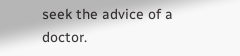seek the advice of a doctor.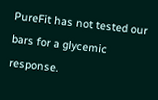PureFit has not tested our bars for a glycemic response.